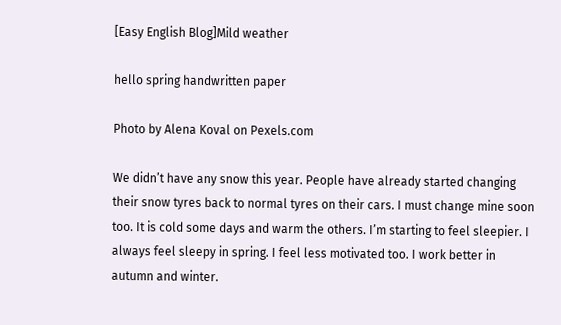[Easy English Blog]Mild weather

hello spring handwritten paper

Photo by Alena Koval on Pexels.com

We didn’t have any snow this year. People have already started changing their snow tyres back to normal tyres on their cars. I must change mine soon too. It is cold some days and warm the others. I’m starting to feel sleepier. I always feel sleepy in spring. I feel less motivated too. I work better in autumn and winter.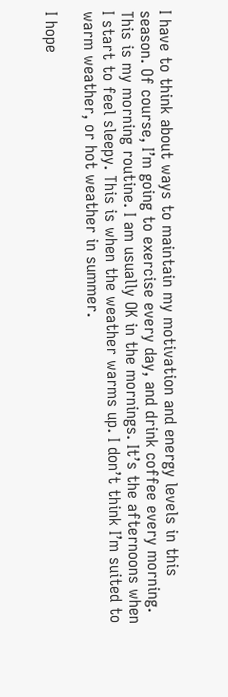I have to think about ways to maintain my motivation and energy levels in this season. Of course, I’m going to exercise every day, and drink coffee every morning. This is my morning routine. I am usually OK in the mornings. It’s the afternoons when I start to feel sleepy. This is when the weather warms up. I don’t think I’m suited to warm weather, or hot weather in summer.

I hope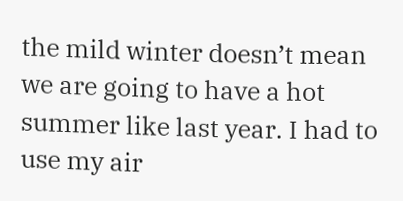the mild winter doesn’t mean we are going to have a hot summer like last year. I had to use my air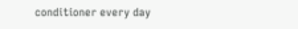conditioner every day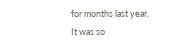for months last year. It was so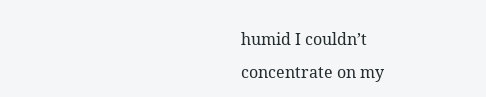humid I couldn’t concentrate on my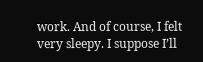work. And of course, I felt very sleepy. I suppose I’ll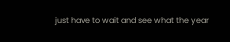just have to wait and see what the year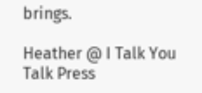brings.

Heather @ I Talk You Talk Press